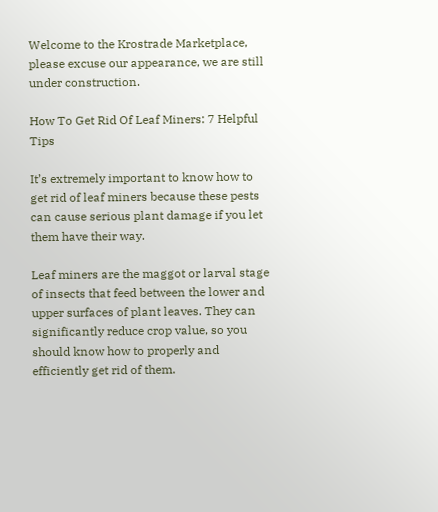Welcome to the Krostrade Marketplace, please excuse our appearance, we are still under construction.

How To Get Rid Of Leaf Miners: 7 Helpful Tips

It’s extremely important to know how to get rid of leaf miners because these pests can cause serious plant damage if you let them have their way.

Leaf miners are the maggot or larval stage of insects that feed between the lower and upper surfaces of plant leaves. They can significantly reduce crop value, so you should know how to properly and efficiently get rid of them.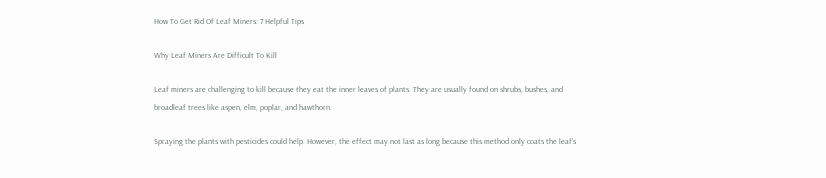How To Get Rid Of Leaf Miners: 7 Helpful Tips

Why Leaf Miners Are Difficult To Kill

Leaf miners are challenging to kill because they eat the inner leaves of plants. They are usually found on shrubs, bushes, and broadleaf trees like aspen, elm, poplar, and hawthorn.

Spraying the plants with pesticides could help. However, the effect may not last as long because this method only coats the leaf’s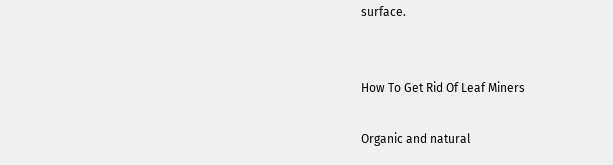surface.


How To Get Rid Of Leaf Miners

Organic and natural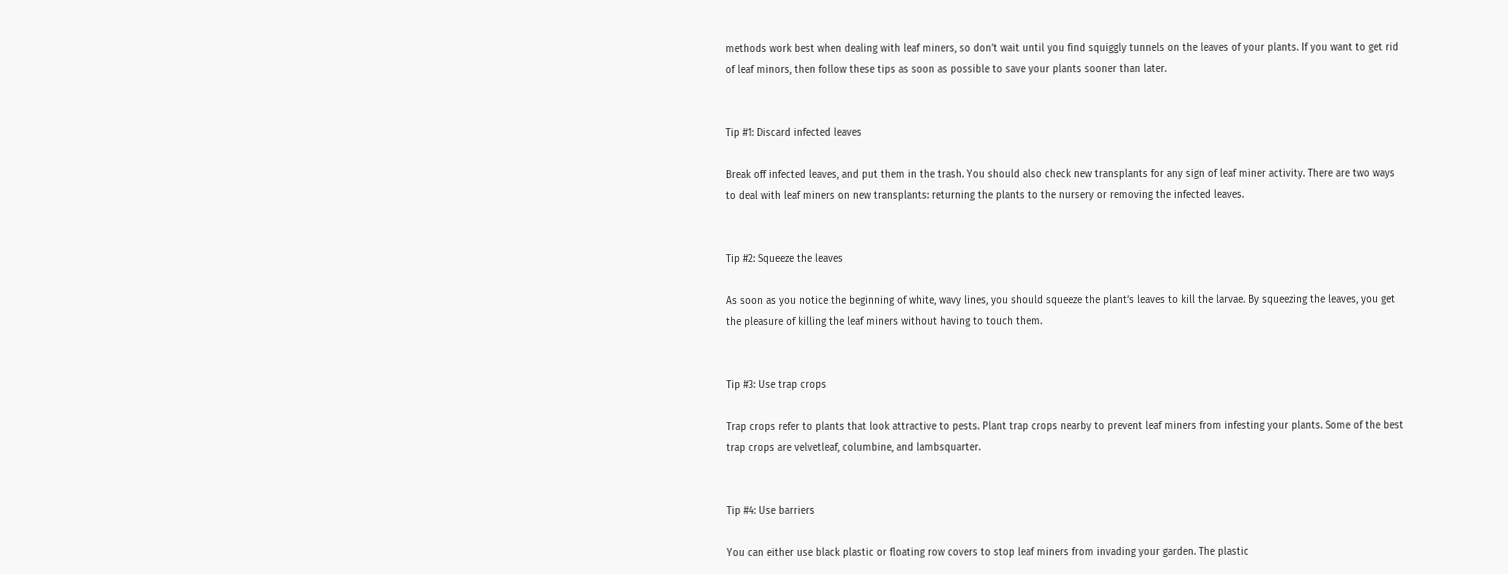methods work best when dealing with leaf miners, so don’t wait until you find squiggly tunnels on the leaves of your plants. If you want to get rid of leaf minors, then follow these tips as soon as possible to save your plants sooner than later.


Tip #1: Discard infected leaves

Break off infected leaves, and put them in the trash. You should also check new transplants for any sign of leaf miner activity. There are two ways to deal with leaf miners on new transplants: returning the plants to the nursery or removing the infected leaves.


Tip #2: Squeeze the leaves

As soon as you notice the beginning of white, wavy lines, you should squeeze the plant’s leaves to kill the larvae. By squeezing the leaves, you get the pleasure of killing the leaf miners without having to touch them.


Tip #3: Use trap crops

Trap crops refer to plants that look attractive to pests. Plant trap crops nearby to prevent leaf miners from infesting your plants. Some of the best trap crops are velvetleaf, columbine, and lambsquarter.


Tip #4: Use barriers

You can either use black plastic or floating row covers to stop leaf miners from invading your garden. The plastic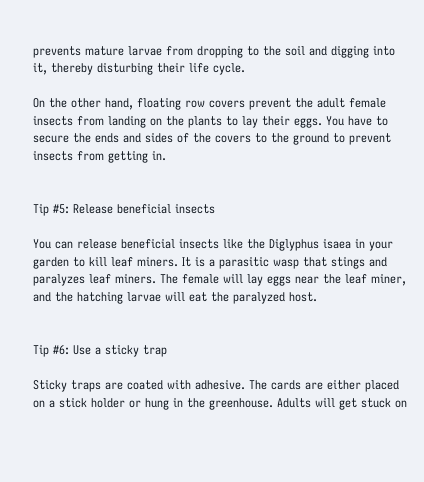prevents mature larvae from dropping to the soil and digging into it, thereby disturbing their life cycle.

On the other hand, floating row covers prevent the adult female insects from landing on the plants to lay their eggs. You have to secure the ends and sides of the covers to the ground to prevent insects from getting in.


Tip #5: Release beneficial insects

You can release beneficial insects like the Diglyphus isaea in your garden to kill leaf miners. It is a parasitic wasp that stings and paralyzes leaf miners. The female will lay eggs near the leaf miner, and the hatching larvae will eat the paralyzed host.


Tip #6: Use a sticky trap

Sticky traps are coated with adhesive. The cards are either placed on a stick holder or hung in the greenhouse. Adults will get stuck on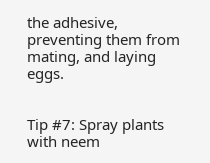the adhesive, preventing them from mating, and laying eggs.


Tip #7: Spray plants with neem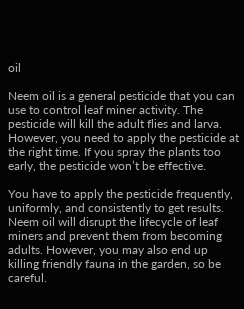oil

Neem oil is a general pesticide that you can use to control leaf miner activity. The pesticide will kill the adult flies and larva. However, you need to apply the pesticide at the right time. If you spray the plants too early, the pesticide won’t be effective.

You have to apply the pesticide frequently, uniformly, and consistently to get results. Neem oil will disrupt the lifecycle of leaf miners and prevent them from becoming adults. However, you may also end up killing friendly fauna in the garden, so be careful.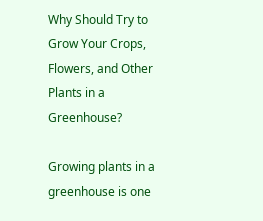Why Should Try to Grow Your Crops, Flowers, and Other Plants in a Greenhouse?

Growing plants in a greenhouse is one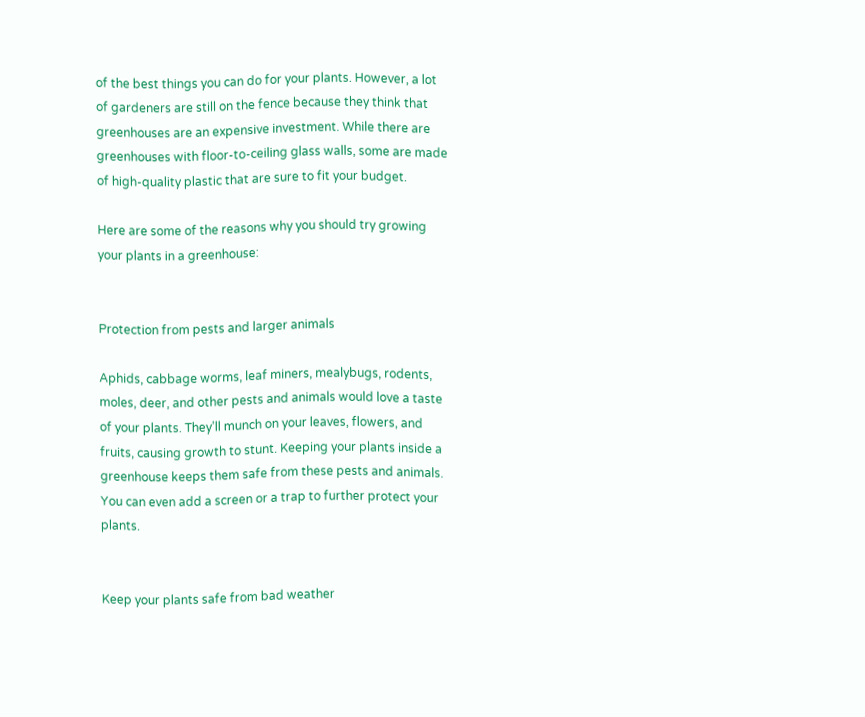of the best things you can do for your plants. However, a lot of gardeners are still on the fence because they think that greenhouses are an expensive investment. While there are greenhouses with floor-to-ceiling glass walls, some are made of high-quality plastic that are sure to fit your budget.

Here are some of the reasons why you should try growing your plants in a greenhouse:


Protection from pests and larger animals

Aphids, cabbage worms, leaf miners, mealybugs, rodents, moles, deer, and other pests and animals would love a taste of your plants. They’ll munch on your leaves, flowers, and fruits, causing growth to stunt. Keeping your plants inside a greenhouse keeps them safe from these pests and animals. You can even add a screen or a trap to further protect your plants.


Keep your plants safe from bad weather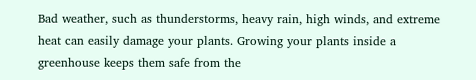Bad weather, such as thunderstorms, heavy rain, high winds, and extreme heat can easily damage your plants. Growing your plants inside a greenhouse keeps them safe from the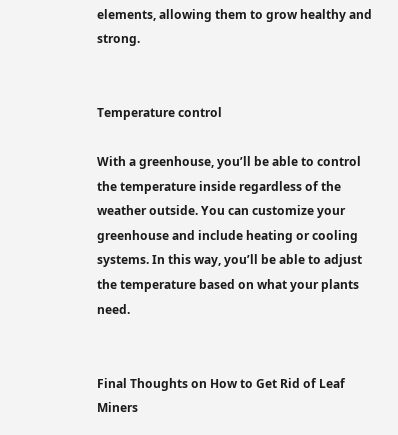elements, allowing them to grow healthy and strong.


Temperature control

With a greenhouse, you’ll be able to control the temperature inside regardless of the weather outside. You can customize your greenhouse and include heating or cooling systems. In this way, you’ll be able to adjust the temperature based on what your plants need.


Final Thoughts on How to Get Rid of Leaf Miners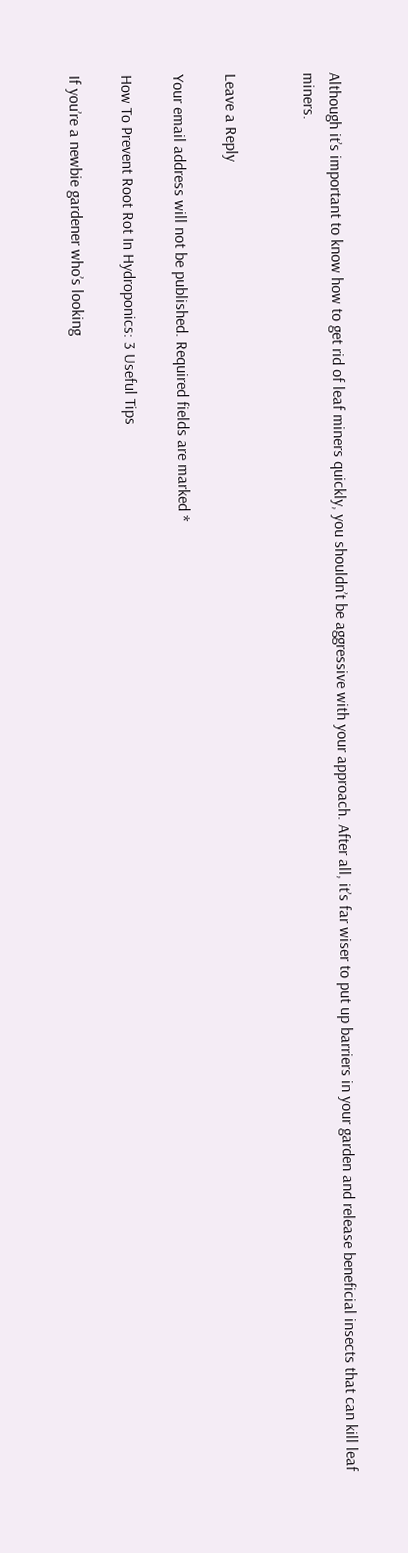Although it’s important to know how to get rid of leaf miners quickly, you shouldn’t be aggressive with your approach. After all, it’s far wiser to put up barriers in your garden and release beneficial insects that can kill leaf miners.


Leave a Reply

Your email address will not be published. Required fields are marked *

How To Prevent Root Rot In Hydroponics: 3 Useful Tips

If you’re a newbie gardener who’s looking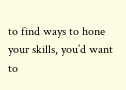to find ways to hone your skills, you’d want to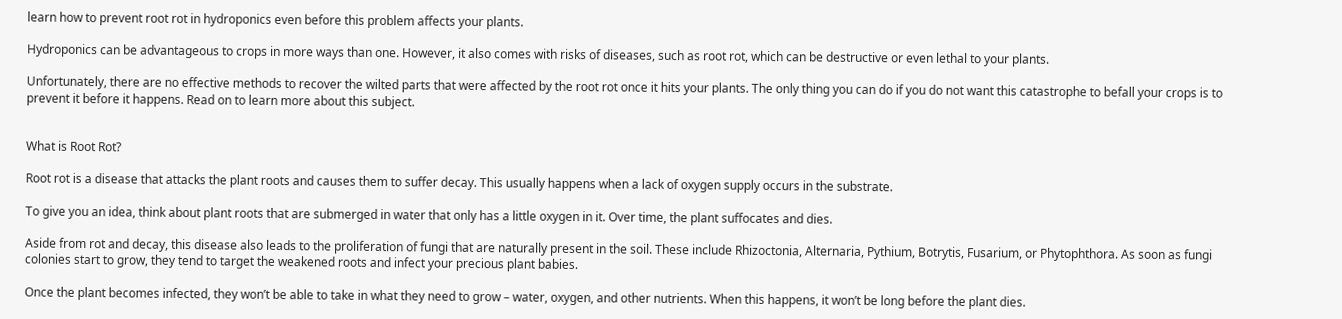learn how to prevent root rot in hydroponics even before this problem affects your plants.

Hydroponics can be advantageous to crops in more ways than one. However, it also comes with risks of diseases, such as root rot, which can be destructive or even lethal to your plants.

Unfortunately, there are no effective methods to recover the wilted parts that were affected by the root rot once it hits your plants. The only thing you can do if you do not want this catastrophe to befall your crops is to prevent it before it happens. Read on to learn more about this subject.


What is Root Rot?

Root rot is a disease that attacks the plant roots and causes them to suffer decay. This usually happens when a lack of oxygen supply occurs in the substrate.

To give you an idea, think about plant roots that are submerged in water that only has a little oxygen in it. Over time, the plant suffocates and dies.

Aside from rot and decay, this disease also leads to the proliferation of fungi that are naturally present in the soil. These include Rhizoctonia, Alternaria, Pythium, Botrytis, Fusarium, or Phytophthora. As soon as fungi colonies start to grow, they tend to target the weakened roots and infect your precious plant babies.

Once the plant becomes infected, they won’t be able to take in what they need to grow – water, oxygen, and other nutrients. When this happens, it won’t be long before the plant dies.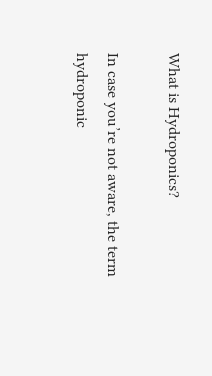What is Hydroponics?

In case you’re not aware, the term hydroponic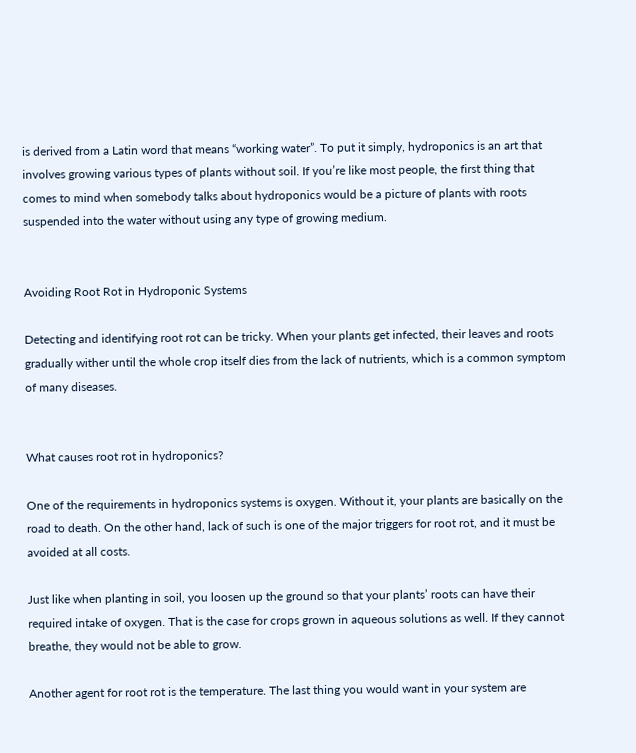is derived from a Latin word that means “working water”. To put it simply, hydroponics is an art that involves growing various types of plants without soil. If you’re like most people, the first thing that comes to mind when somebody talks about hydroponics would be a picture of plants with roots suspended into the water without using any type of growing medium.


Avoiding Root Rot in Hydroponic Systems

Detecting and identifying root rot can be tricky. When your plants get infected, their leaves and roots gradually wither until the whole crop itself dies from the lack of nutrients, which is a common symptom of many diseases.


What causes root rot in hydroponics?

One of the requirements in hydroponics systems is oxygen. Without it, your plants are basically on the road to death. On the other hand, lack of such is one of the major triggers for root rot, and it must be avoided at all costs.

Just like when planting in soil, you loosen up the ground so that your plants’ roots can have their required intake of oxygen. That is the case for crops grown in aqueous solutions as well. If they cannot breathe, they would not be able to grow.

Another agent for root rot is the temperature. The last thing you would want in your system are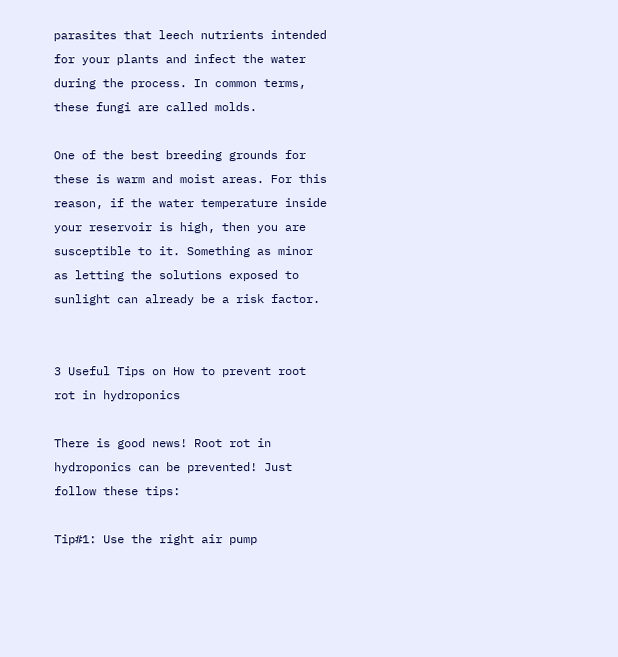parasites that leech nutrients intended for your plants and infect the water during the process. In common terms, these fungi are called molds.

One of the best breeding grounds for these is warm and moist areas. For this reason, if the water temperature inside your reservoir is high, then you are susceptible to it. Something as minor as letting the solutions exposed to sunlight can already be a risk factor.


3 Useful Tips on How to prevent root rot in hydroponics

There is good news! Root rot in hydroponics can be prevented! Just follow these tips:

Tip#1: Use the right air pump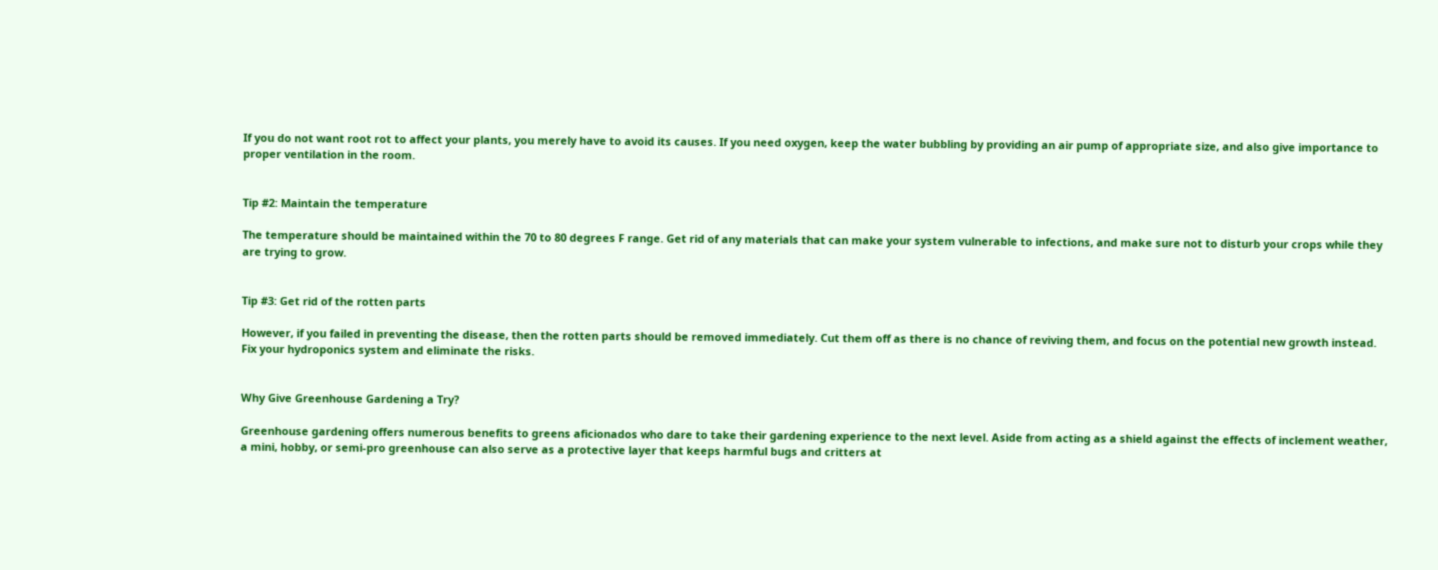If you do not want root rot to affect your plants, you merely have to avoid its causes. If you need oxygen, keep the water bubbling by providing an air pump of appropriate size, and also give importance to proper ventilation in the room.


Tip #2: Maintain the temperature

The temperature should be maintained within the 70 to 80 degrees F range. Get rid of any materials that can make your system vulnerable to infections, and make sure not to disturb your crops while they are trying to grow.


Tip #3: Get rid of the rotten parts

However, if you failed in preventing the disease, then the rotten parts should be removed immediately. Cut them off as there is no chance of reviving them, and focus on the potential new growth instead. Fix your hydroponics system and eliminate the risks.


Why Give Greenhouse Gardening a Try?

Greenhouse gardening offers numerous benefits to greens aficionados who dare to take their gardening experience to the next level. Aside from acting as a shield against the effects of inclement weather, a mini, hobby, or semi-pro greenhouse can also serve as a protective layer that keeps harmful bugs and critters at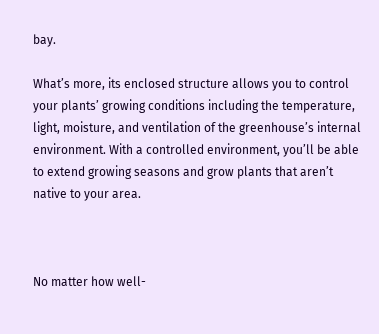bay.

What’s more, its enclosed structure allows you to control your plants’ growing conditions including the temperature, light, moisture, and ventilation of the greenhouse’s internal environment. With a controlled environment, you’ll be able to extend growing seasons and grow plants that aren’t native to your area.



No matter how well-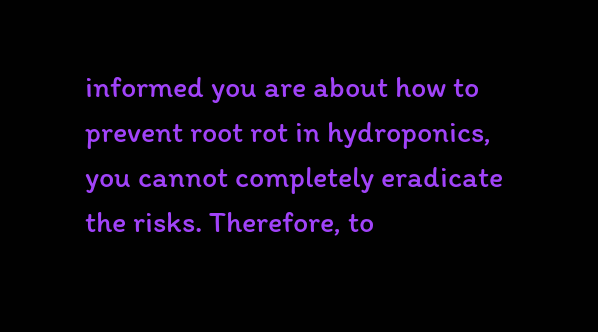informed you are about how to prevent root rot in hydroponics, you cannot completely eradicate the risks. Therefore, to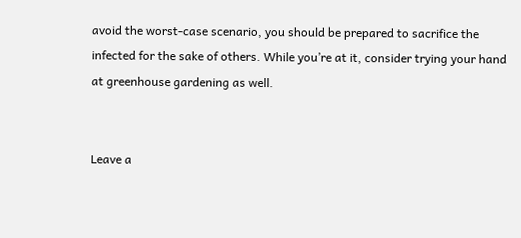avoid the worst-case scenario, you should be prepared to sacrifice the infected for the sake of others. While you’re at it, consider trying your hand at greenhouse gardening as well.


Leave a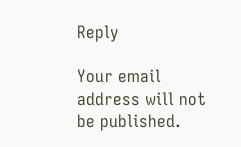Reply

Your email address will not be published.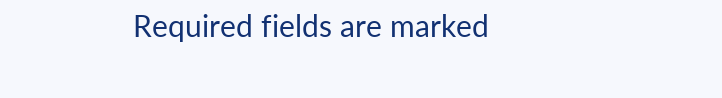Required fields are marked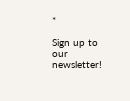*

Sign up to our newsletter!